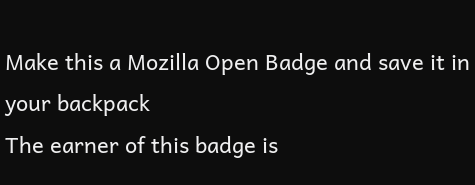Make this a Mozilla Open Badge and save it in your backpack
The earner of this badge is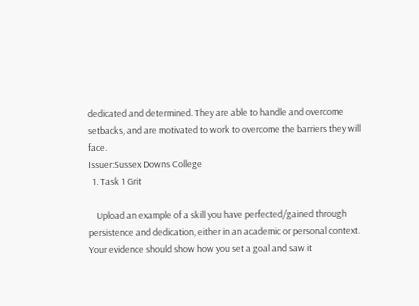dedicated and determined. They are able to handle and overcome setbacks, and are motivated to work to overcome the barriers they will face.
Issuer:Sussex Downs College
  1. Task 1 Grit

    Upload an example of a skill you have perfected/gained through persistence and dedication, either in an academic or personal context. Your evidence should show how you set a goal and saw it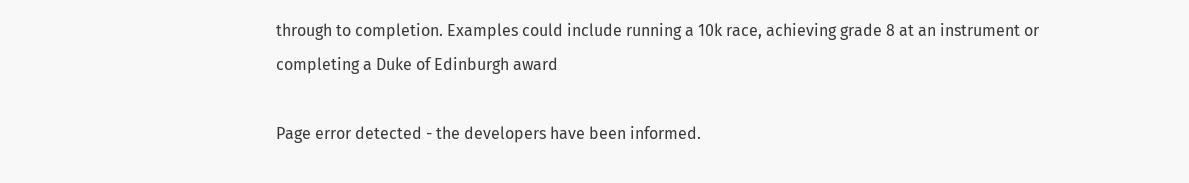through to completion. Examples could include running a 10k race, achieving grade 8 at an instrument or completing a Duke of Edinburgh award

Page error detected - the developers have been informed.